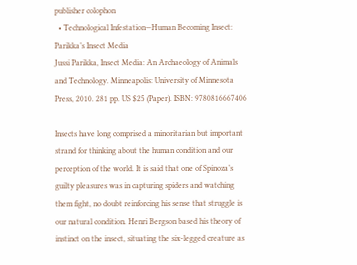publisher colophon
  • Technological Infestation—Human Becoming Insect: Parikka’s Insect Media
Jussi Parikka, Insect Media: An Archaeology of Animals and Technology. Minneapolis: University of Minnesota Press, 2010. 281 pp. US $25 (Paper). ISBN: 9780816667406

Insects have long comprised a minoritarian but important strand for thinking about the human condition and our perception of the world. It is said that one of Spinoza’s guilty pleasures was in capturing spiders and watching them fight, no doubt reinforcing his sense that struggle is our natural condition. Henri Bergson based his theory of instinct on the insect, situating the six-legged creature as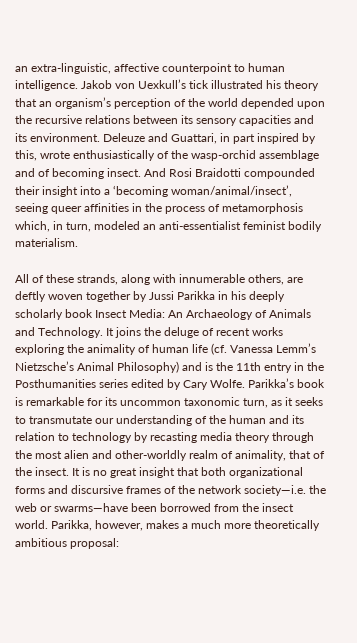an extra-linguistic, affective counterpoint to human intelligence. Jakob von Uexkull’s tick illustrated his theory that an organism’s perception of the world depended upon the recursive relations between its sensory capacities and its environment. Deleuze and Guattari, in part inspired by this, wrote enthusiastically of the wasp-orchid assemblage and of becoming insect. And Rosi Braidotti compounded their insight into a ‘becoming woman/animal/insect’, seeing queer affinities in the process of metamorphosis which, in turn, modeled an anti-essentialist feminist bodily materialism.

All of these strands, along with innumerable others, are deftly woven together by Jussi Parikka in his deeply scholarly book Insect Media: An Archaeology of Animals and Technology. It joins the deluge of recent works exploring the animality of human life (cf. Vanessa Lemm’s Nietzsche’s Animal Philosophy) and is the 11th entry in the Posthumanities series edited by Cary Wolfe. Parikka’s book is remarkable for its uncommon taxonomic turn, as it seeks to transmutate our understanding of the human and its relation to technology by recasting media theory through the most alien and other-worldly realm of animality, that of the insect. It is no great insight that both organizational forms and discursive frames of the network society—i.e. the web or swarms—have been borrowed from the insect world. Parikka, however, makes a much more theoretically ambitious proposal: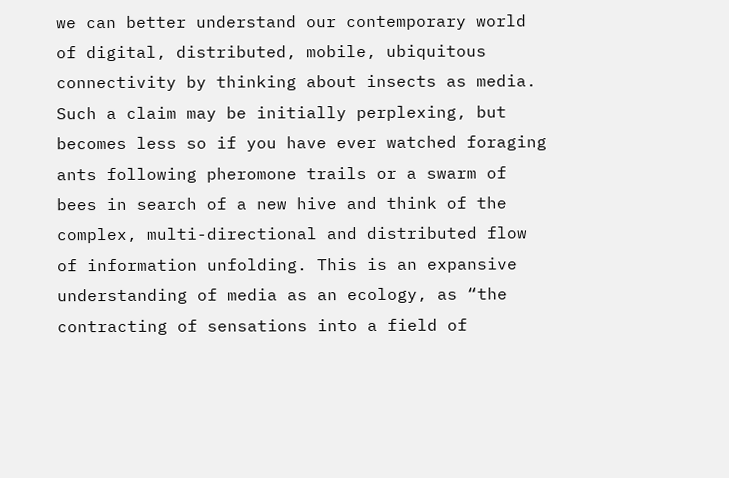we can better understand our contemporary world of digital, distributed, mobile, ubiquitous connectivity by thinking about insects as media. Such a claim may be initially perplexing, but becomes less so if you have ever watched foraging ants following pheromone trails or a swarm of bees in search of a new hive and think of the complex, multi-directional and distributed flow of information unfolding. This is an expansive understanding of media as an ecology, as “the contracting of sensations into a field of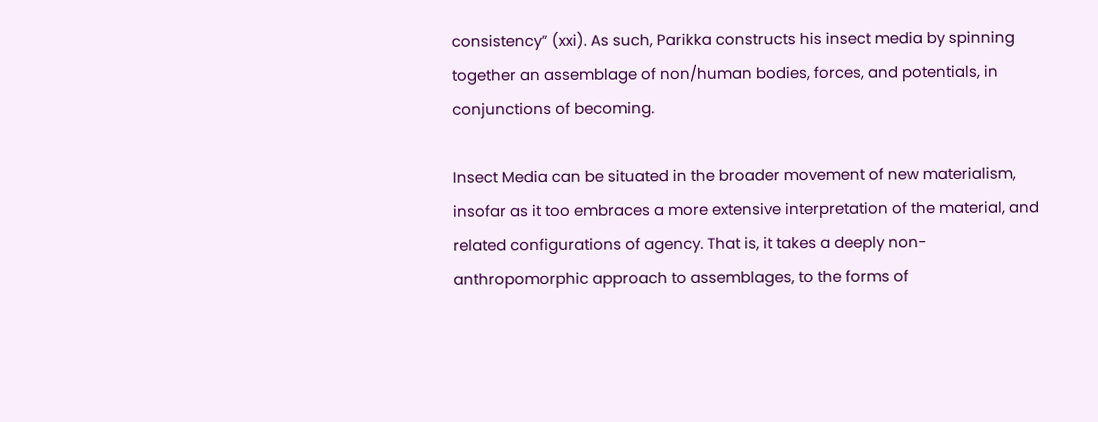consistency” (xxi). As such, Parikka constructs his insect media by spinning together an assemblage of non/human bodies, forces, and potentials, in conjunctions of becoming.

Insect Media can be situated in the broader movement of new materialism, insofar as it too embraces a more extensive interpretation of the material, and related configurations of agency. That is, it takes a deeply non-anthropomorphic approach to assemblages, to the forms of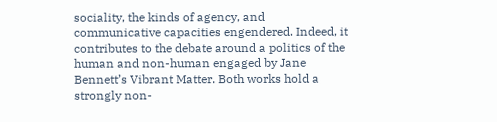sociality, the kinds of agency, and communicative capacities engendered. Indeed, it contributes to the debate around a politics of the human and non-human engaged by Jane Bennett’s Vibrant Matter. Both works hold a strongly non-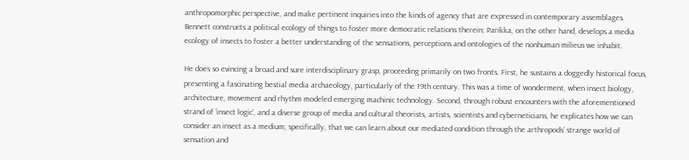anthropomorphic perspective, and make pertinent inquiries into the kinds of agency that are expressed in contemporary assemblages. Bennett constructs a political ecology of things to foster more democratic relations therein; Parikka, on the other hand, develops a media ecology of insects to foster a better understanding of the sensations, perceptions and ontologies of the nonhuman milieus we inhabit.

He does so evincing a broad and sure interdisciplinary grasp, proceeding primarily on two fronts. First, he sustains a doggedly historical focus, presenting a fascinating bestial media archaeology, particularly of the 19th century. This was a time of wonderment, when insect biology, architecture, movement and rhythm modeled emerging machinic technology. Second, through robust encounters with the aforementioned strand of ‘insect logic’, and a diverse group of media and cultural theorists, artists, scientists and cyberneticians, he explicates how we can consider an insect as a medium; specifically, that we can learn about our mediated condition through the arthropods’ strange world of sensation and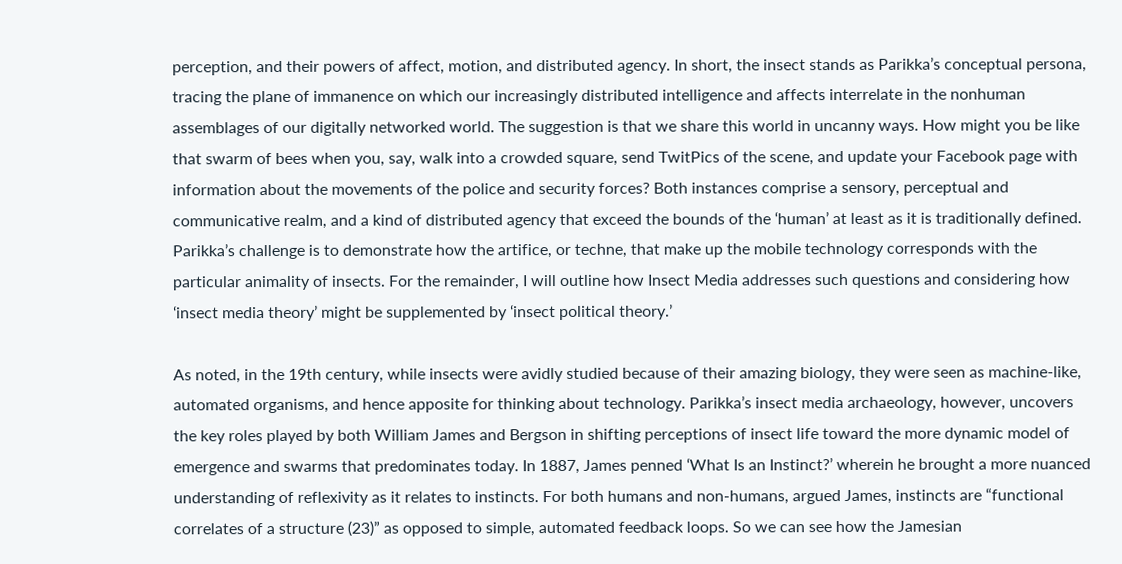perception, and their powers of affect, motion, and distributed agency. In short, the insect stands as Parikka’s conceptual persona, tracing the plane of immanence on which our increasingly distributed intelligence and affects interrelate in the nonhuman assemblages of our digitally networked world. The suggestion is that we share this world in uncanny ways. How might you be like that swarm of bees when you, say, walk into a crowded square, send TwitPics of the scene, and update your Facebook page with information about the movements of the police and security forces? Both instances comprise a sensory, perceptual and communicative realm, and a kind of distributed agency that exceed the bounds of the ‘human’ at least as it is traditionally defined. Parikka’s challenge is to demonstrate how the artifice, or techne, that make up the mobile technology corresponds with the particular animality of insects. For the remainder, I will outline how Insect Media addresses such questions and considering how ‘insect media theory’ might be supplemented by ‘insect political theory.’

As noted, in the 19th century, while insects were avidly studied because of their amazing biology, they were seen as machine-like, automated organisms, and hence apposite for thinking about technology. Parikka’s insect media archaeology, however, uncovers the key roles played by both William James and Bergson in shifting perceptions of insect life toward the more dynamic model of emergence and swarms that predominates today. In 1887, James penned ‘What Is an Instinct?’ wherein he brought a more nuanced understanding of reflexivity as it relates to instincts. For both humans and non-humans, argued James, instincts are “functional correlates of a structure (23)” as opposed to simple, automated feedback loops. So we can see how the Jamesian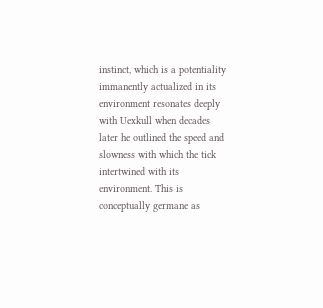instinct, which is a potentiality immanently actualized in its environment resonates deeply with Uexkull when decades later he outlined the speed and slowness with which the tick intertwined with its environment. This is conceptually germane as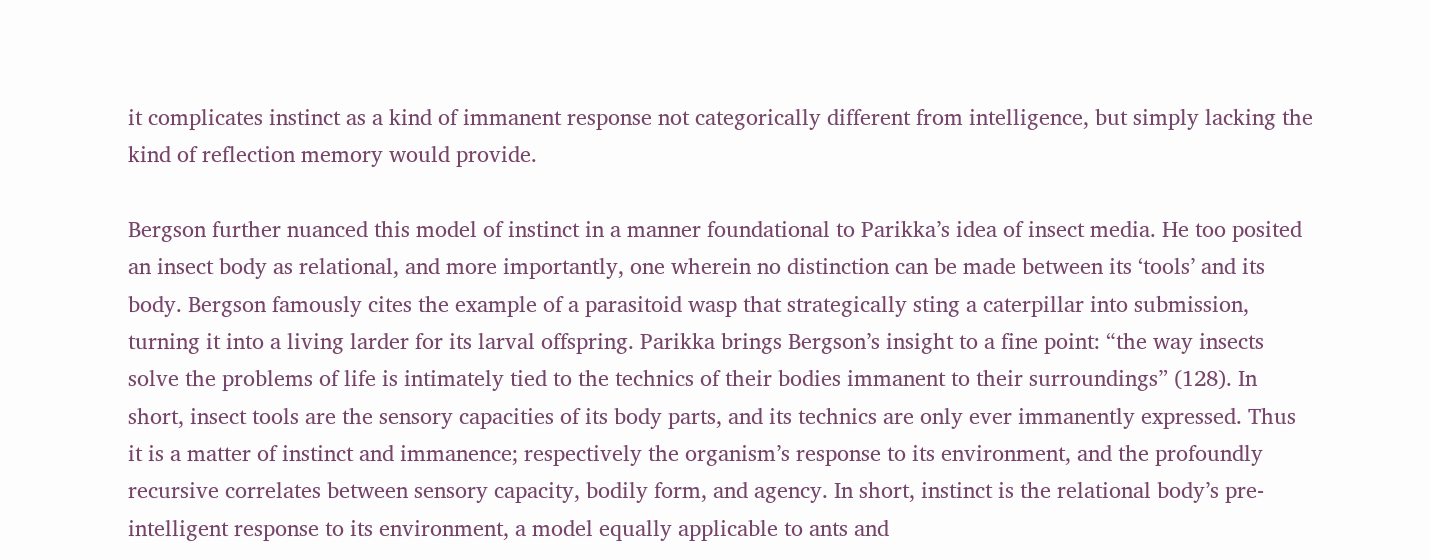it complicates instinct as a kind of immanent response not categorically different from intelligence, but simply lacking the kind of reflection memory would provide.

Bergson further nuanced this model of instinct in a manner foundational to Parikka’s idea of insect media. He too posited an insect body as relational, and more importantly, one wherein no distinction can be made between its ‘tools’ and its body. Bergson famously cites the example of a parasitoid wasp that strategically sting a caterpillar into submission, turning it into a living larder for its larval offspring. Parikka brings Bergson’s insight to a fine point: “the way insects solve the problems of life is intimately tied to the technics of their bodies immanent to their surroundings” (128). In short, insect tools are the sensory capacities of its body parts, and its technics are only ever immanently expressed. Thus it is a matter of instinct and immanence; respectively the organism’s response to its environment, and the profoundly recursive correlates between sensory capacity, bodily form, and agency. In short, instinct is the relational body’s pre-intelligent response to its environment, a model equally applicable to ants and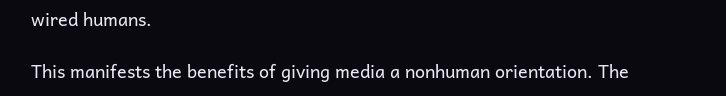wired humans.

This manifests the benefits of giving media a nonhuman orientation. The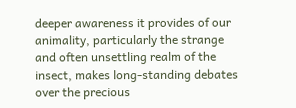deeper awareness it provides of our animality, particularly the strange and often unsettling realm of the insect, makes long-standing debates over the precious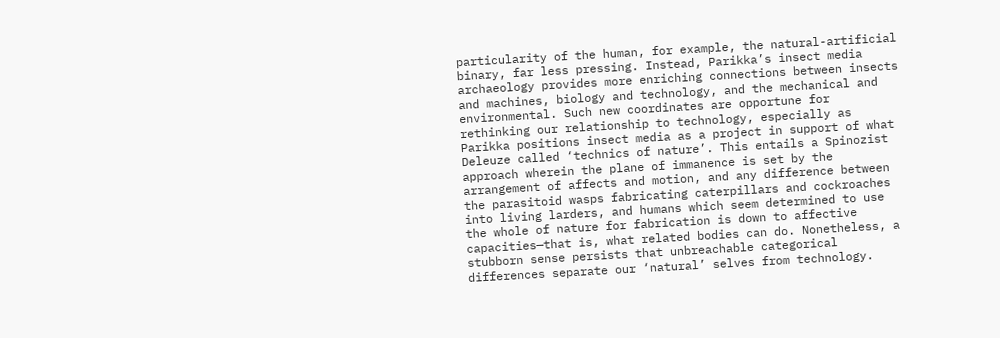particularity of the human, for example, the natural-artificial binary, far less pressing. Instead, Parikka’s insect media archaeology provides more enriching connections between insects and machines, biology and technology, and the mechanical and environmental. Such new coordinates are opportune for rethinking our relationship to technology, especially as Parikka positions insect media as a project in support of what Deleuze called ‘technics of nature’. This entails a Spinozist approach wherein the plane of immanence is set by the arrangement of affects and motion, and any difference between the parasitoid wasps fabricating caterpillars and cockroaches into living larders, and humans which seem determined to use the whole of nature for fabrication is down to affective capacities—that is, what related bodies can do. Nonetheless, a stubborn sense persists that unbreachable categorical differences separate our ‘natural’ selves from technology.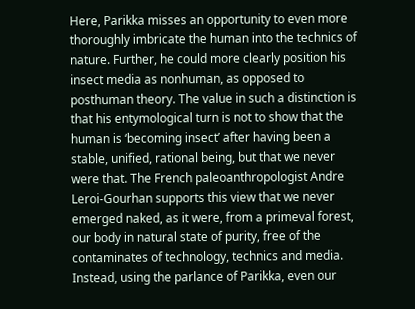Here, Parikka misses an opportunity to even more thoroughly imbricate the human into the technics of nature. Further, he could more clearly position his insect media as nonhuman, as opposed to posthuman theory. The value in such a distinction is that his entymological turn is not to show that the human is ‘becoming insect’ after having been a stable, unified, rational being, but that we never were that. The French paleoanthropologist Andre Leroi-Gourhan supports this view that we never emerged naked, as it were, from a primeval forest, our body in natural state of purity, free of the contaminates of technology, technics and media. Instead, using the parlance of Parikka, even our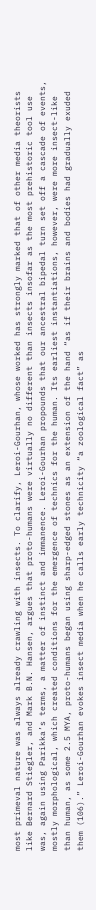most primeval nature was always already crawling with insects. To clarify, Leroi-Gourhan, whose worked has strongly marked that of other media theorists like Bernard Stiegler, and Mark B.N. Hansen, argues that proto-humans were virtually no different than insects insofar as the most prehistoric tool use was, again using Parikka’s terms, a matter of instinct and immanence. Leroi-Gourhan propounds that our ancestral bipedal turn set off a cascade of events, mostly morphological, which created conditions for the emergence of technics for the human. Its earliest instantiations, however, were more insect-like than human, as some 2.5 MYA, proto-humans began using sharp-edged stones as an extension of the hand “as if their brains and bodies had gradually exuded them (106).” Leroi-Gourhan evokes insect media when he calls early technicity “a zoological fact” as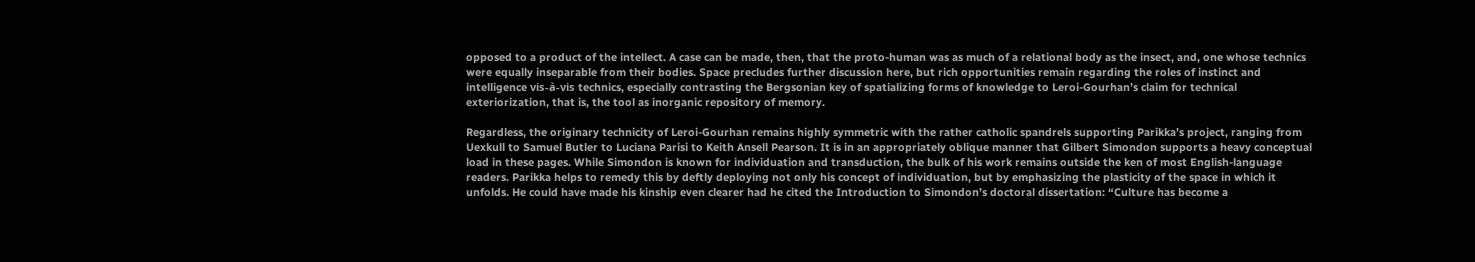opposed to a product of the intellect. A case can be made, then, that the proto-human was as much of a relational body as the insect, and, one whose technics were equally inseparable from their bodies. Space precludes further discussion here, but rich opportunities remain regarding the roles of instinct and intelligence vis-à-vis technics, especially contrasting the Bergsonian key of spatializing forms of knowledge to Leroi-Gourhan’s claim for technical exteriorization, that is, the tool as inorganic repository of memory.

Regardless, the originary technicity of Leroi-Gourhan remains highly symmetric with the rather catholic spandrels supporting Parikka’s project, ranging from Uexkull to Samuel Butler to Luciana Parisi to Keith Ansell Pearson. It is in an appropriately oblique manner that Gilbert Simondon supports a heavy conceptual load in these pages. While Simondon is known for individuation and transduction, the bulk of his work remains outside the ken of most English-language readers. Parikka helps to remedy this by deftly deploying not only his concept of individuation, but by emphasizing the plasticity of the space in which it unfolds. He could have made his kinship even clearer had he cited the Introduction to Simondon’s doctoral dissertation: “Culture has become a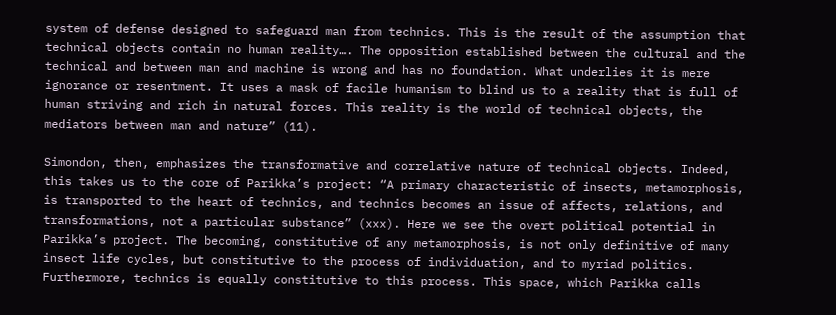system of defense designed to safeguard man from technics. This is the result of the assumption that technical objects contain no human reality…. The opposition established between the cultural and the technical and between man and machine is wrong and has no foundation. What underlies it is mere ignorance or resentment. It uses a mask of facile humanism to blind us to a reality that is full of human striving and rich in natural forces. This reality is the world of technical objects, the mediators between man and nature” (11).

Simondon, then, emphasizes the transformative and correlative nature of technical objects. Indeed, this takes us to the core of Parikka’s project: “A primary characteristic of insects, metamorphosis, is transported to the heart of technics, and technics becomes an issue of affects, relations, and transformations, not a particular substance” (xxx). Here we see the overt political potential in Parikka’s project. The becoming, constitutive of any metamorphosis, is not only definitive of many insect life cycles, but constitutive to the process of individuation, and to myriad politics. Furthermore, technics is equally constitutive to this process. This space, which Parikka calls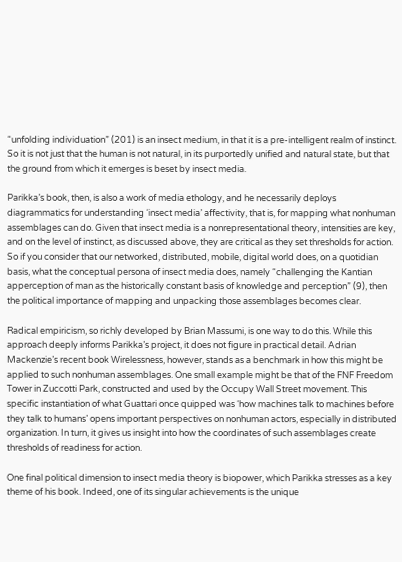“unfolding individuation” (201) is an insect medium, in that it is a pre-intelligent realm of instinct. So it is not just that the human is not natural, in its purportedly unified and natural state, but that the ground from which it emerges is beset by insect media.

Parikka’s book, then, is also a work of media ethology, and he necessarily deploys diagrammatics for understanding ‘insect media’ affectivity, that is, for mapping what nonhuman assemblages can do. Given that insect media is a nonrepresentational theory, intensities are key, and on the level of instinct, as discussed above, they are critical as they set thresholds for action. So if you consider that our networked, distributed, mobile, digital world does, on a quotidian basis, what the conceptual persona of insect media does, namely “challenging the Kantian apperception of man as the historically constant basis of knowledge and perception” (9), then the political importance of mapping and unpacking those assemblages becomes clear.

Radical empiricism, so richly developed by Brian Massumi, is one way to do this. While this approach deeply informs Parikka’s project, it does not figure in practical detail. Adrian Mackenzie’s recent book Wirelessness, however, stands as a benchmark in how this might be applied to such nonhuman assemblages. One small example might be that of the FNF Freedom Tower in Zuccotti Park, constructed and used by the Occupy Wall Street movement. This specific instantiation of what Guattari once quipped was ‘how machines talk to machines before they talk to humans’ opens important perspectives on nonhuman actors, especially in distributed organization. In turn, it gives us insight into how the coordinates of such assemblages create thresholds of readiness for action.

One final political dimension to insect media theory is biopower, which Parikka stresses as a key theme of his book. Indeed, one of its singular achievements is the unique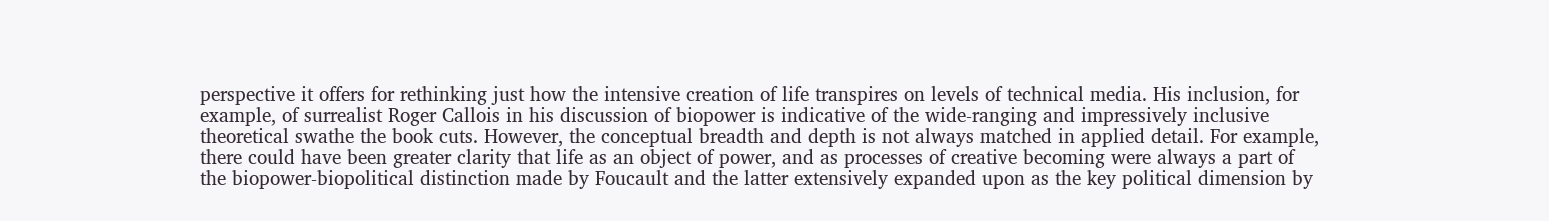perspective it offers for rethinking just how the intensive creation of life transpires on levels of technical media. His inclusion, for example, of surrealist Roger Callois in his discussion of biopower is indicative of the wide-ranging and impressively inclusive theoretical swathe the book cuts. However, the conceptual breadth and depth is not always matched in applied detail. For example, there could have been greater clarity that life as an object of power, and as processes of creative becoming were always a part of the biopower-biopolitical distinction made by Foucault and the latter extensively expanded upon as the key political dimension by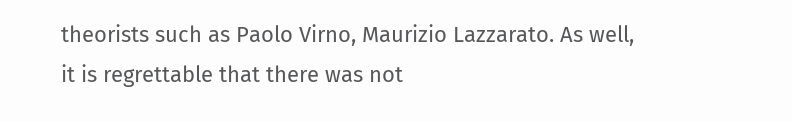theorists such as Paolo Virno, Maurizio Lazzarato. As well, it is regrettable that there was not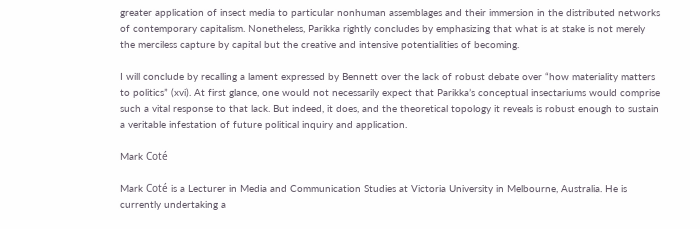greater application of insect media to particular nonhuman assemblages and their immersion in the distributed networks of contemporary capitalism. Nonetheless, Parikka rightly concludes by emphasizing that what is at stake is not merely the merciless capture by capital but the creative and intensive potentialities of becoming.

I will conclude by recalling a lament expressed by Bennett over the lack of robust debate over “how materiality matters to politics” (xvi). At first glance, one would not necessarily expect that Parikka’s conceptual insectariums would comprise such a vital response to that lack. But indeed, it does, and the theoretical topology it reveals is robust enough to sustain a veritable infestation of future political inquiry and application.

Mark Coté

Mark Coté is a Lecturer in Media and Communication Studies at Victoria University in Melbourne, Australia. He is currently undertaking a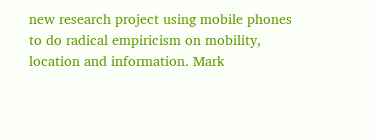new research project using mobile phones to do radical empiricism on mobility, location and information. Mark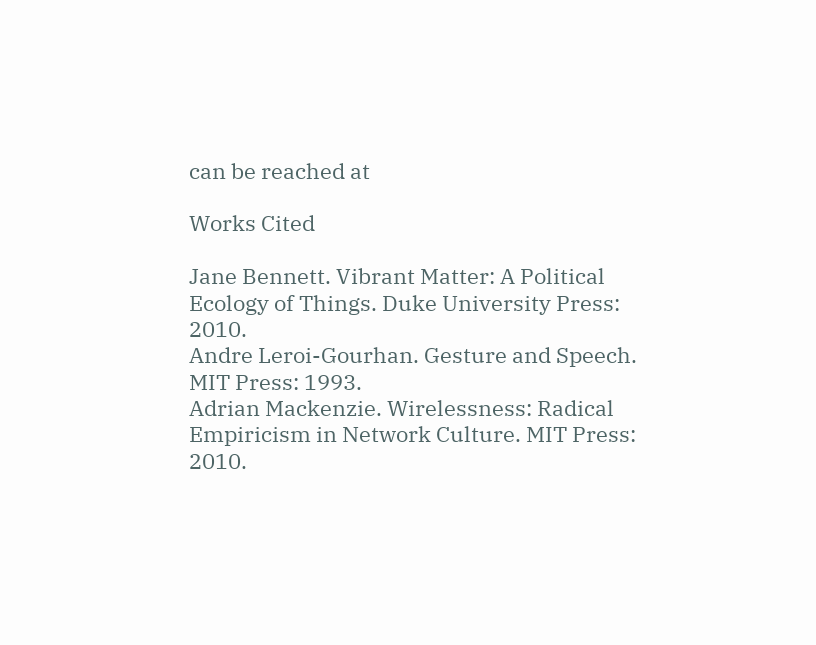can be reached at

Works Cited

Jane Bennett. Vibrant Matter: A Political Ecology of Things. Duke University Press: 2010.
Andre Leroi-Gourhan. Gesture and Speech. MIT Press: 1993.
Adrian Mackenzie. Wirelessness: Radical Empiricism in Network Culture. MIT Press: 2010.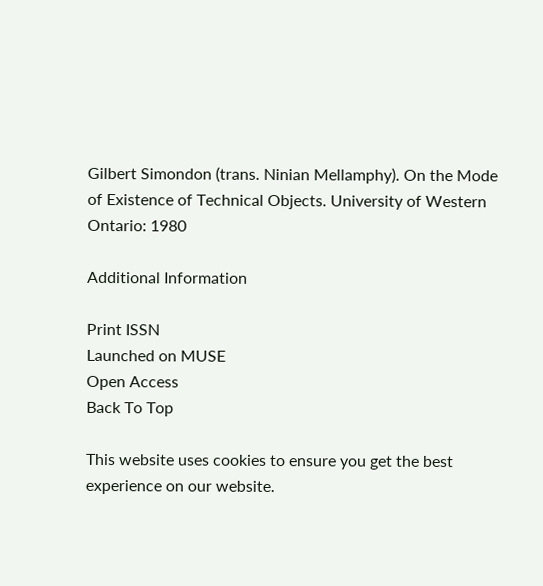Gilbert Simondon (trans. Ninian Mellamphy). On the Mode of Existence of Technical Objects. University of Western Ontario: 1980

Additional Information

Print ISSN
Launched on MUSE
Open Access
Back To Top

This website uses cookies to ensure you get the best experience on our website.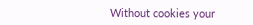Without cookies your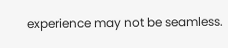experience may not be seamless.